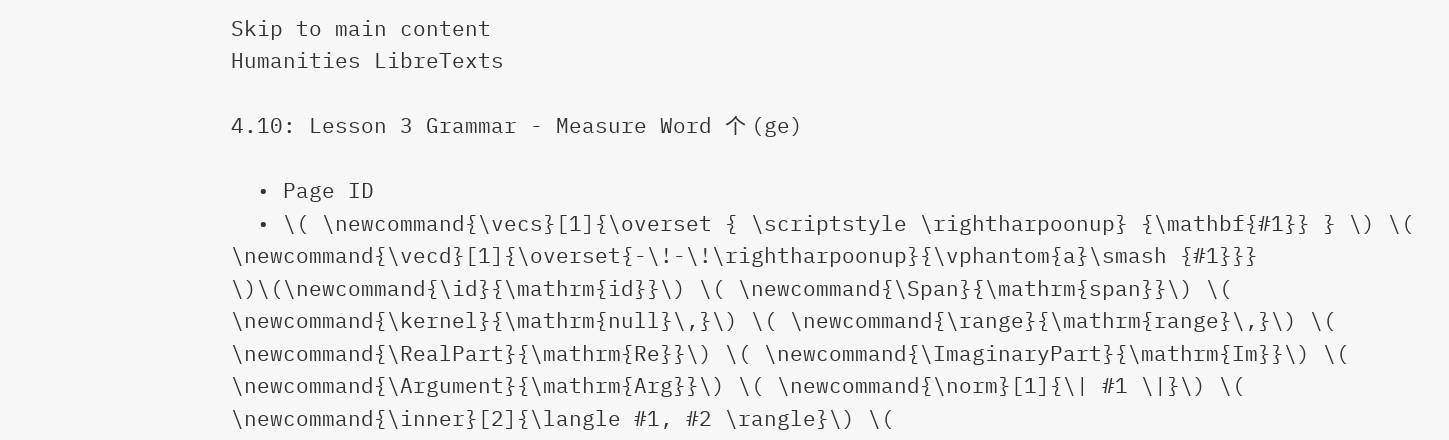Skip to main content
Humanities LibreTexts

4.10: Lesson 3 Grammar - Measure Word 个 (ge)

  • Page ID
  • \( \newcommand{\vecs}[1]{\overset { \scriptstyle \rightharpoonup} {\mathbf{#1}} } \) \( \newcommand{\vecd}[1]{\overset{-\!-\!\rightharpoonup}{\vphantom{a}\smash {#1}}} \)\(\newcommand{\id}{\mathrm{id}}\) \( \newcommand{\Span}{\mathrm{span}}\) \( \newcommand{\kernel}{\mathrm{null}\,}\) \( \newcommand{\range}{\mathrm{range}\,}\) \( \newcommand{\RealPart}{\mathrm{Re}}\) \( \newcommand{\ImaginaryPart}{\mathrm{Im}}\) \( \newcommand{\Argument}{\mathrm{Arg}}\) \( \newcommand{\norm}[1]{\| #1 \|}\) \( \newcommand{\inner}[2]{\langle #1, #2 \rangle}\) \(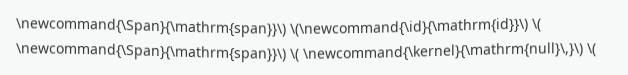\newcommand{\Span}{\mathrm{span}}\) \(\newcommand{\id}{\mathrm{id}}\) \( \newcommand{\Span}{\mathrm{span}}\) \( \newcommand{\kernel}{\mathrm{null}\,}\) \(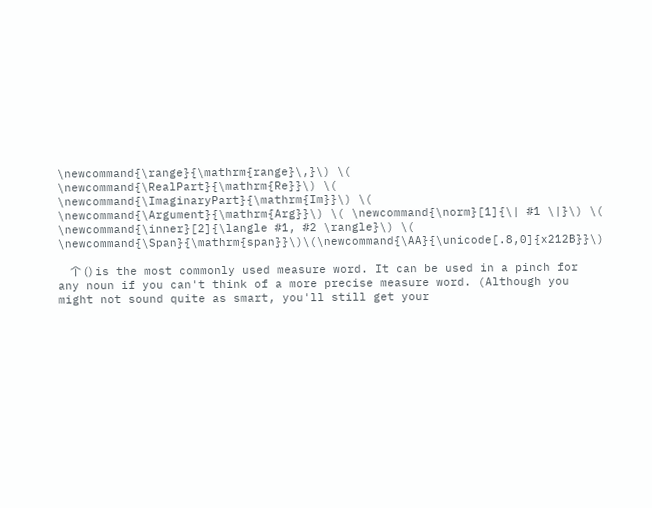\newcommand{\range}{\mathrm{range}\,}\) \( \newcommand{\RealPart}{\mathrm{Re}}\) \( \newcommand{\ImaginaryPart}{\mathrm{Im}}\) \( \newcommand{\Argument}{\mathrm{Arg}}\) \( \newcommand{\norm}[1]{\| #1 \|}\) \( \newcommand{\inner}[2]{\langle #1, #2 \rangle}\) \( \newcommand{\Span}{\mathrm{span}}\)\(\newcommand{\AA}{\unicode[.8,0]{x212B}}\)

    个 () is the most commonly used measure word. It can be used in a pinch for any noun if you can't think of a more precise measure word. (Although you might not sound quite as smart, you'll still get your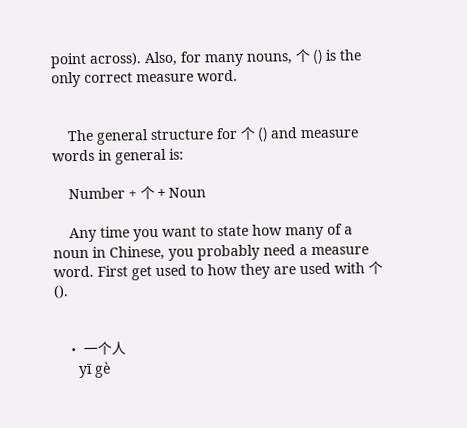point across). Also, for many nouns, 个 () is the only correct measure word.


    The general structure for 个 () and measure words in general is:

    Number + 个 + Noun

    Any time you want to state how many of a noun in Chinese, you probably need a measure word. First get used to how they are used with 个 ().


    • 一个人
      yī gè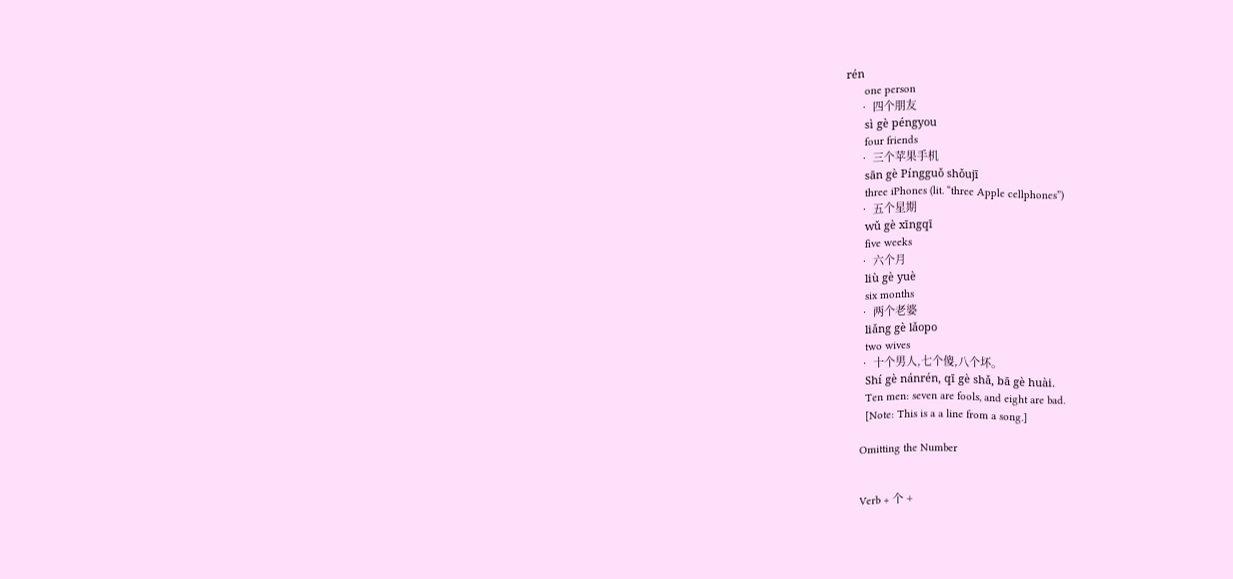rén
      one person
    • 四个朋友
      sì gè péngyou
      four friends
    • 三个苹果手机
      sān gè Píngguǒ shǒujī
      three iPhones (lit. “three Apple cellphones”)
    • 五个星期
      wǔ gè xīngqī
      five weeks
    • 六个月
      liù gè yuè
      six months
    • 两个老婆
      liǎng gè lǎopo
      two wives
    • 十个男人,七个傻,八个坏。
      Shí gè nánrén, qī gè shǎ, bā gè huài.
      Ten men: seven are fools, and eight are bad.
      [Note: This is a a line from a song.]

    Omitting the Number


    Verb + 个 +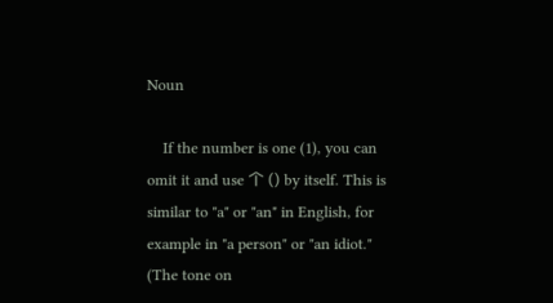Noun

    If the number is one (1), you can omit it and use 个 () by itself. This is similar to "a" or "an" in English, for example in "a person" or "an idiot." (The tone on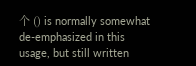个 () is normally somewhat de-emphasized in this usage, but still written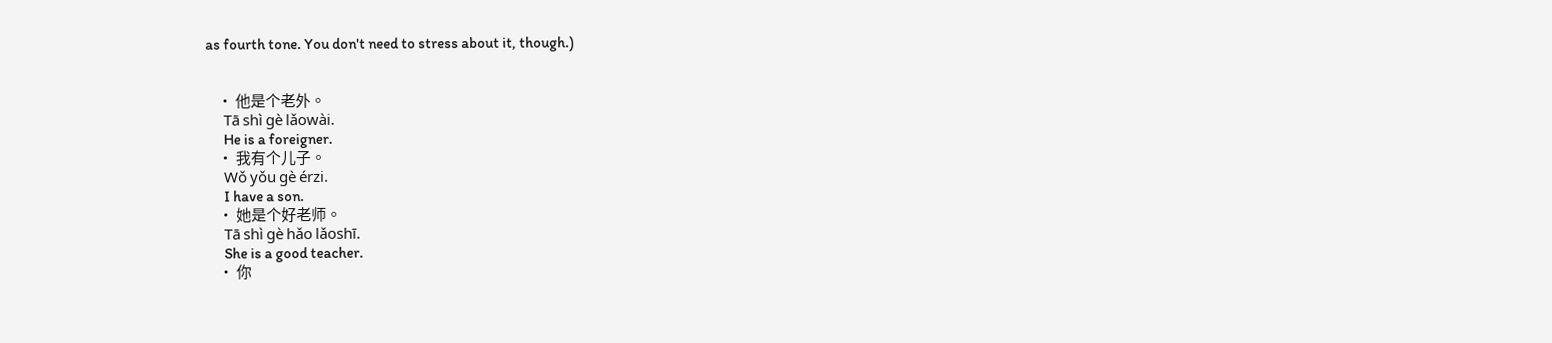as fourth tone. You don't need to stress about it, though.)


    • 他是个老外。
      Tā shì gè lǎowài.
      He is a foreigner.
    • 我有个儿子。
      Wǒ yǒu gè érzi.
      I have a son.
    • 她是个好老师。
      Tā shì gè hǎo lǎoshī.
      She is a good teacher.
    • 你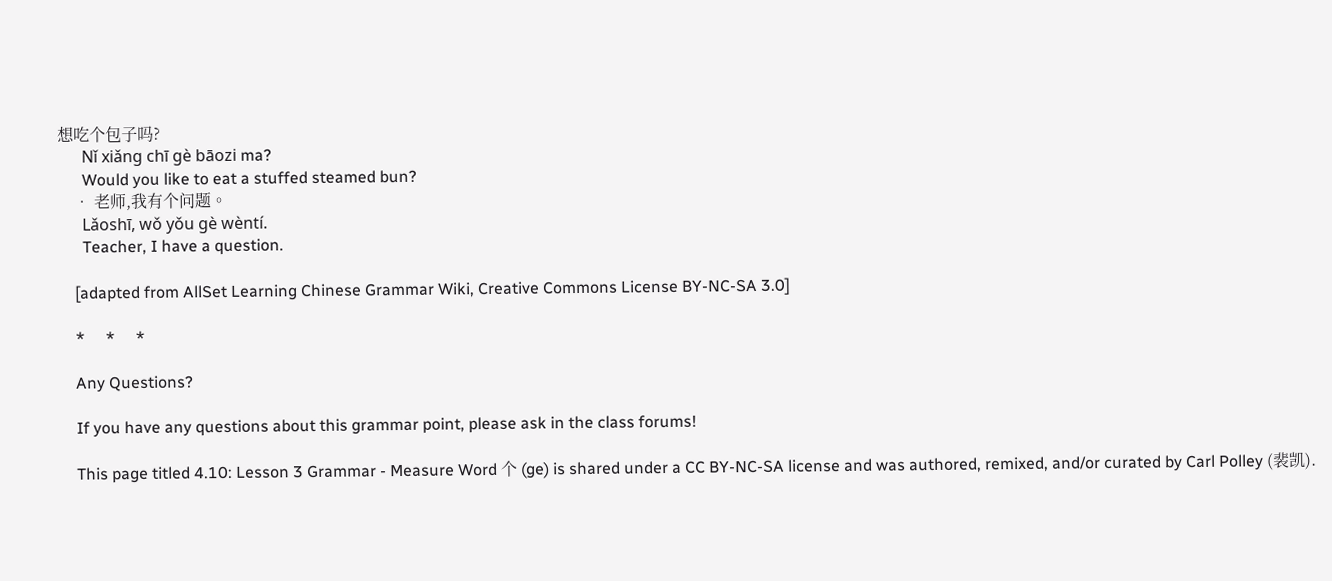想吃个包子吗?
      Nǐ xiǎng chī gè bāozi ma?
      Would you like to eat a stuffed steamed bun?
    • 老师,我有个问题。
      Lǎoshī, wǒ yǒu gè wèntí.
      Teacher, I have a question.

    [adapted from AllSet Learning Chinese Grammar Wiki, Creative Commons License BY-NC-SA 3.0]

    *     *     *

    Any Questions?

    If you have any questions about this grammar point, please ask in the class forums!

    This page titled 4.10: Lesson 3 Grammar - Measure Word 个 (ge) is shared under a CC BY-NC-SA license and was authored, remixed, and/or curated by Carl Polley (裴凯).